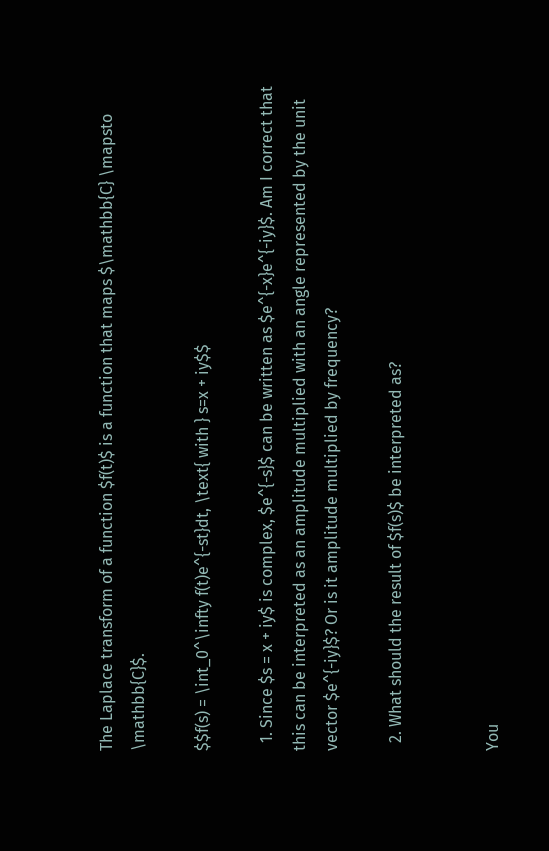The Laplace transform of a function $f(t)$ is a function that maps $\mathbb{C} \mapsto \mathbb{C}$.

$$f(s) = \int_0^\infty f(t)e^{-st}dt, \text{ with } s=x + iy$$

  1. Since $s = x + iy$ is complex, $e^{-s}$ can be written as $e^{-x}e^{-iy}$. Am I correct that this can be interpreted as an amplitude multiplied with an angle represented by the unit vector $e^{-iy}$? Or is it amplitude multiplied by frequency?

  2. What should the result of $f(s)$ be interpreted as?


You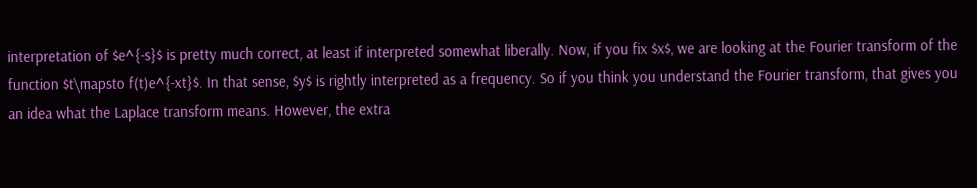interpretation of $e^{-s}$ is pretty much correct, at least if interpreted somewhat liberally. Now, if you fix $x$, we are looking at the Fourier transform of the function $t\mapsto f(t)e^{-xt}$. In that sense, $y$ is rightly interpreted as a frequency. So if you think you understand the Fourier transform, that gives you an idea what the Laplace transform means. However, the extra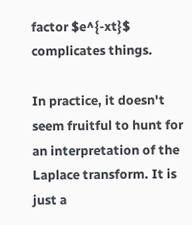factor $e^{-xt}$ complicates things.

In practice, it doesn't seem fruitful to hunt for an interpretation of the Laplace transform. It is just a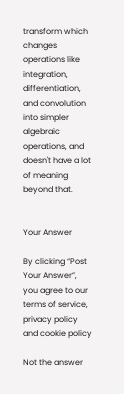transform which changes operations like integration, differentiation, and convolution into simpler algebraic operations, and doesn't have a lot of meaning beyond that.


Your Answer

By clicking “Post Your Answer”, you agree to our terms of service, privacy policy and cookie policy

Not the answer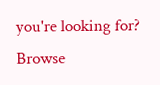you're looking for? Browse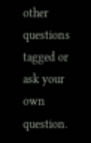other questions tagged or ask your own question.